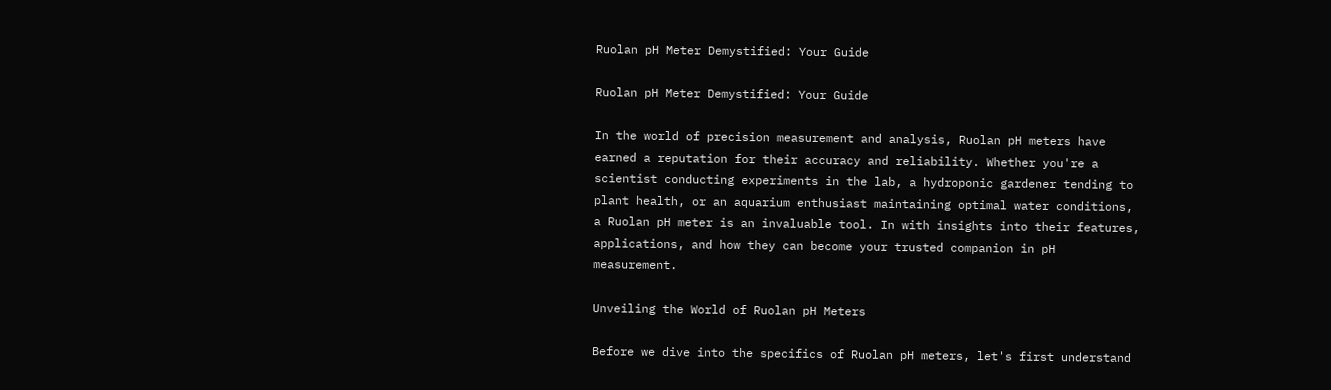Ruolan pH Meter Demystified: Your Guide

Ruolan pH Meter Demystified: Your Guide

In the world of precision measurement and analysis, Ruolan pH meters have earned a reputation for their accuracy and reliability. Whether you're a scientist conducting experiments in the lab, a hydroponic gardener tending to plant health, or an aquarium enthusiast maintaining optimal water conditions, a Ruolan pH meter is an invaluable tool. In with insights into their features, applications, and how they can become your trusted companion in pH measurement.

Unveiling the World of Ruolan pH Meters

Before we dive into the specifics of Ruolan pH meters, let's first understand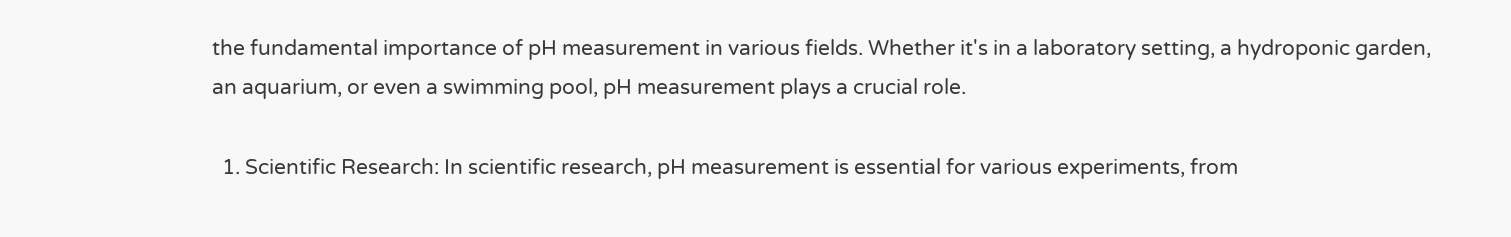the fundamental importance of pH measurement in various fields. Whether it's in a laboratory setting, a hydroponic garden, an aquarium, or even a swimming pool, pH measurement plays a crucial role.

  1. Scientific Research: In scientific research, pH measurement is essential for various experiments, from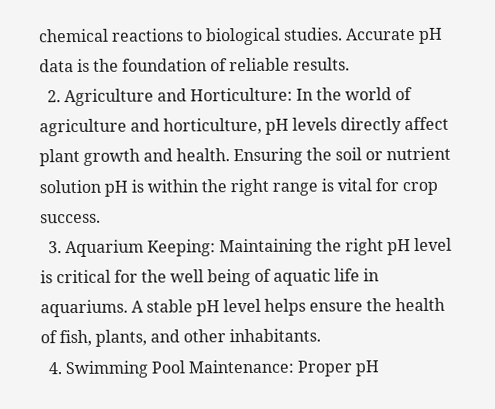chemical reactions to biological studies. Accurate pH data is the foundation of reliable results.
  2. Agriculture and Horticulture: In the world of agriculture and horticulture, pH levels directly affect plant growth and health. Ensuring the soil or nutrient solution pH is within the right range is vital for crop success.
  3. Aquarium Keeping: Maintaining the right pH level is critical for the well being of aquatic life in aquariums. A stable pH level helps ensure the health of fish, plants, and other inhabitants.
  4. Swimming Pool Maintenance: Proper pH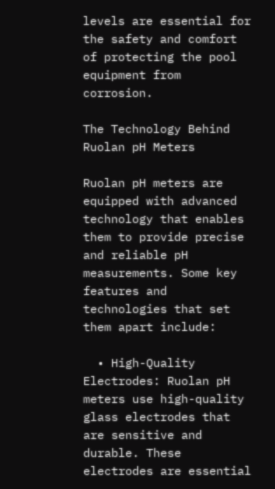levels are essential for the safety and comfort of protecting the pool equipment from corrosion.

The Technology Behind Ruolan pH Meters

Ruolan pH meters are equipped with advanced technology that enables them to provide precise and reliable pH measurements. Some key features and technologies that set them apart include:

  • High-Quality Electrodes: Ruolan pH meters use high-quality glass electrodes that are sensitive and durable. These electrodes are essential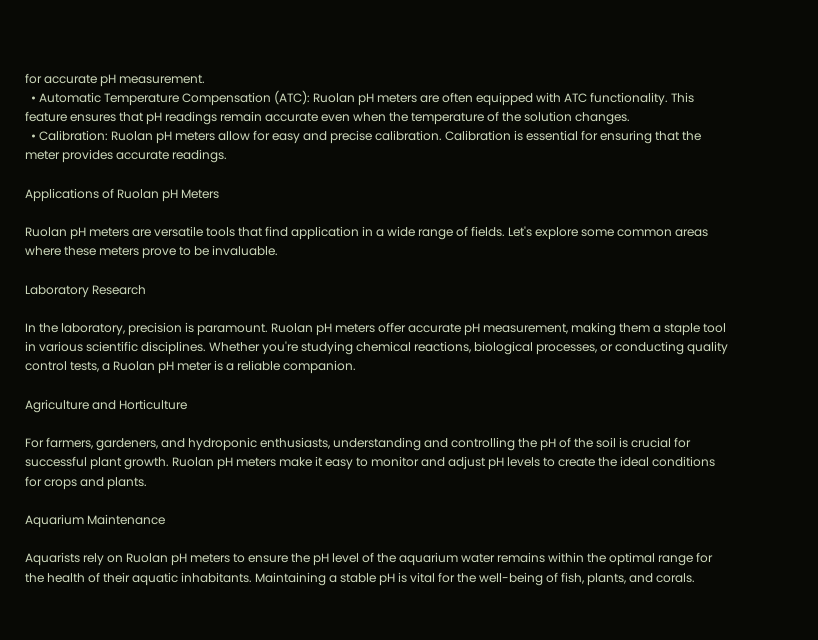for accurate pH measurement.
  • Automatic Temperature Compensation (ATC): Ruolan pH meters are often equipped with ATC functionality. This feature ensures that pH readings remain accurate even when the temperature of the solution changes.
  • Calibration: Ruolan pH meters allow for easy and precise calibration. Calibration is essential for ensuring that the meter provides accurate readings.

Applications of Ruolan pH Meters

Ruolan pH meters are versatile tools that find application in a wide range of fields. Let's explore some common areas where these meters prove to be invaluable.

Laboratory Research

In the laboratory, precision is paramount. Ruolan pH meters offer accurate pH measurement, making them a staple tool in various scientific disciplines. Whether you're studying chemical reactions, biological processes, or conducting quality control tests, a Ruolan pH meter is a reliable companion.

Agriculture and Horticulture

For farmers, gardeners, and hydroponic enthusiasts, understanding and controlling the pH of the soil is crucial for successful plant growth. Ruolan pH meters make it easy to monitor and adjust pH levels to create the ideal conditions for crops and plants.

Aquarium Maintenance

Aquarists rely on Ruolan pH meters to ensure the pH level of the aquarium water remains within the optimal range for the health of their aquatic inhabitants. Maintaining a stable pH is vital for the well-being of fish, plants, and corals.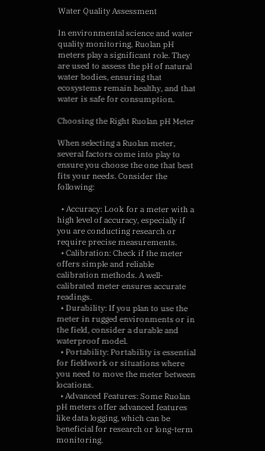Water Quality Assessment

In environmental science and water quality monitoring, Ruolan pH meters play a significant role. They are used to assess the pH of natural water bodies, ensuring that ecosystems remain healthy, and that water is safe for consumption.

Choosing the Right Ruolan pH Meter

When selecting a Ruolan meter, several factors come into play to ensure you choose the one that best fits your needs. Consider the following:

  • Accuracy: Look for a meter with a high level of accuracy, especially if you are conducting research or require precise measurements.
  • Calibration: Check if the meter offers simple and reliable calibration methods. A well-calibrated meter ensures accurate readings.
  • Durability: If you plan to use the meter in rugged environments or in the field, consider a durable and waterproof model.
  • Portability: Portability is essential for fieldwork or situations where you need to move the meter between locations.
  • Advanced Features: Some Ruolan pH meters offer advanced features like data logging, which can be beneficial for research or long-term monitoring.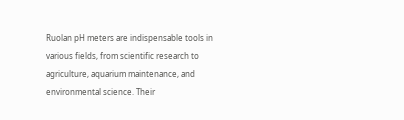Ruolan pH meters are indispensable tools in various fields, from scientific research to agriculture, aquarium maintenance, and environmental science. Their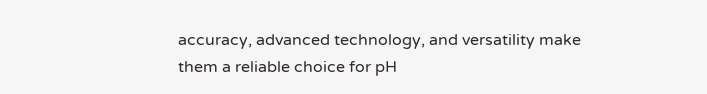accuracy, advanced technology, and versatility make them a reliable choice for pH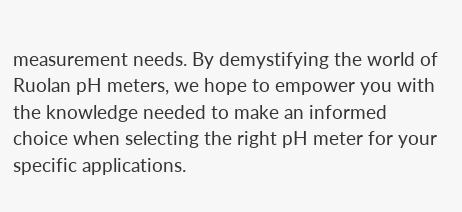measurement needs. By demystifying the world of Ruolan pH meters, we hope to empower you with the knowledge needed to make an informed choice when selecting the right pH meter for your specific applications.